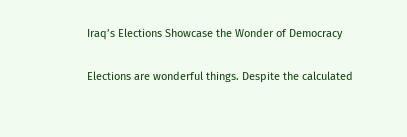Iraq’s Elections Showcase the Wonder of Democracy

Elections are wonderful things. Despite the calculated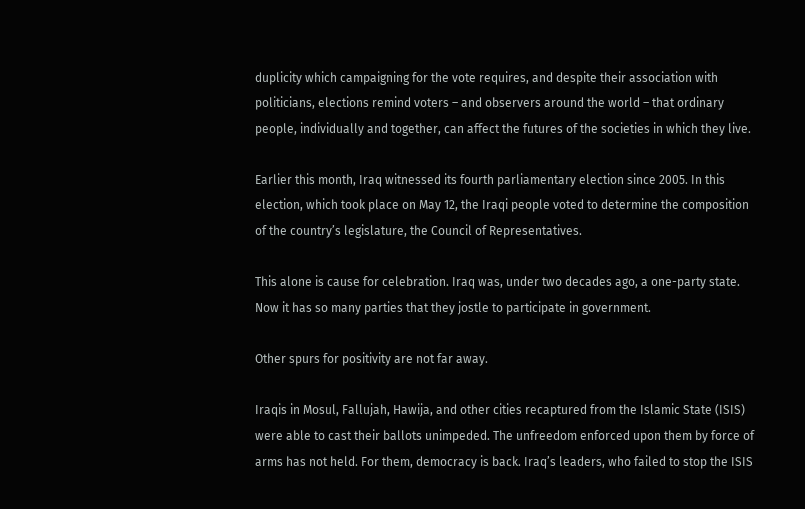duplicity which campaigning for the vote requires, and despite their association with politicians, elections remind voters – and observers around the world – that ordinary people, individually and together, can affect the futures of the societies in which they live.

Earlier this month, Iraq witnessed its fourth parliamentary election since 2005. In this election, which took place on May 12, the Iraqi people voted to determine the composition of the country’s legislature, the Council of Representatives.

This alone is cause for celebration. Iraq was, under two decades ago, a one-party state. Now it has so many parties that they jostle to participate in government.

Other spurs for positivity are not far away.

Iraqis in Mosul, Fallujah, Hawija, and other cities recaptured from the Islamic State (ISIS) were able to cast their ballots unimpeded. The unfreedom enforced upon them by force of arms has not held. For them, democracy is back. Iraq’s leaders, who failed to stop the ISIS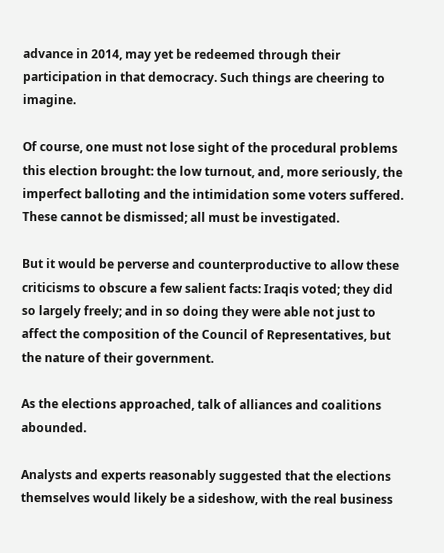advance in 2014, may yet be redeemed through their participation in that democracy. Such things are cheering to imagine.

Of course, one must not lose sight of the procedural problems this election brought: the low turnout, and, more seriously, the imperfect balloting and the intimidation some voters suffered. These cannot be dismissed; all must be investigated.

But it would be perverse and counterproductive to allow these criticisms to obscure a few salient facts: Iraqis voted; they did so largely freely; and in so doing they were able not just to affect the composition of the Council of Representatives, but the nature of their government.

As the elections approached, talk of alliances and coalitions abounded.

Analysts and experts reasonably suggested that the elections themselves would likely be a sideshow, with the real business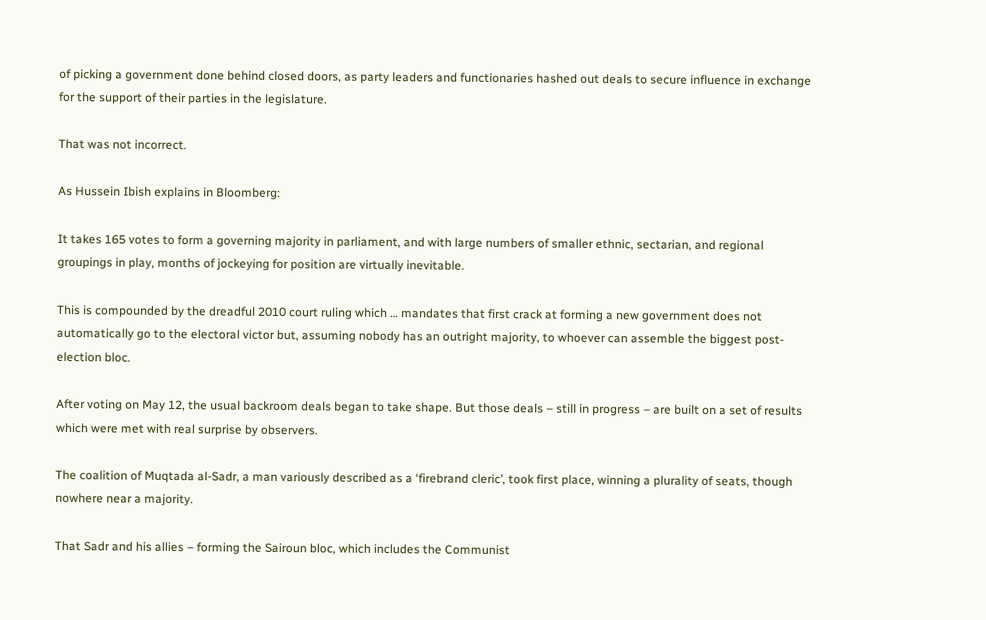of picking a government done behind closed doors, as party leaders and functionaries hashed out deals to secure influence in exchange for the support of their parties in the legislature.

That was not incorrect.

As Hussein Ibish explains in Bloomberg:

It takes 165 votes to form a governing majority in parliament, and with large numbers of smaller ethnic, sectarian, and regional groupings in play, months of jockeying for position are virtually inevitable.

This is compounded by the dreadful 2010 court ruling which … mandates that first crack at forming a new government does not automatically go to the electoral victor but, assuming nobody has an outright majority, to whoever can assemble the biggest post-election bloc.

After voting on May 12, the usual backroom deals began to take shape. But those deals – still in progress – are built on a set of results which were met with real surprise by observers.

The coalition of Muqtada al-Sadr, a man variously described as a ‘firebrand cleric’, took first place, winning a plurality of seats, though nowhere near a majority.

That Sadr and his allies – forming the Sairoun bloc, which includes the Communist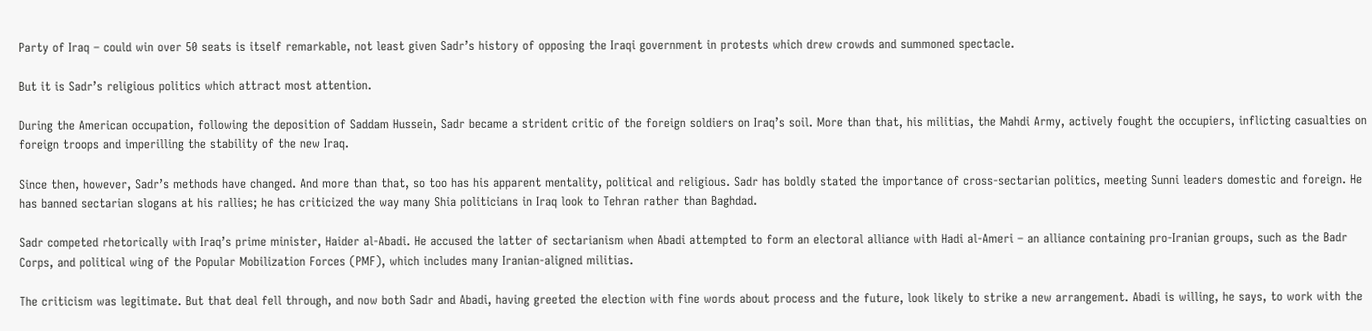Party of Iraq – could win over 50 seats is itself remarkable, not least given Sadr’s history of opposing the Iraqi government in protests which drew crowds and summoned spectacle.

But it is Sadr’s religious politics which attract most attention.

During the American occupation, following the deposition of Saddam Hussein, Sadr became a strident critic of the foreign soldiers on Iraq’s soil. More than that, his militias, the Mahdi Army, actively fought the occupiers, inflicting casualties on foreign troops and imperilling the stability of the new Iraq.

Since then, however, Sadr’s methods have changed. And more than that, so too has his apparent mentality, political and religious. Sadr has boldly stated the importance of cross-sectarian politics, meeting Sunni leaders domestic and foreign. He has banned sectarian slogans at his rallies; he has criticized the way many Shia politicians in Iraq look to Tehran rather than Baghdad.

Sadr competed rhetorically with Iraq’s prime minister, Haider al-Abadi. He accused the latter of sectarianism when Abadi attempted to form an electoral alliance with Hadi al-Ameri – an alliance containing pro-Iranian groups, such as the Badr Corps, and political wing of the Popular Mobilization Forces (PMF), which includes many Iranian-aligned militias.

The criticism was legitimate. But that deal fell through, and now both Sadr and Abadi, having greeted the election with fine words about process and the future, look likely to strike a new arrangement. Abadi is willing, he says, to work with the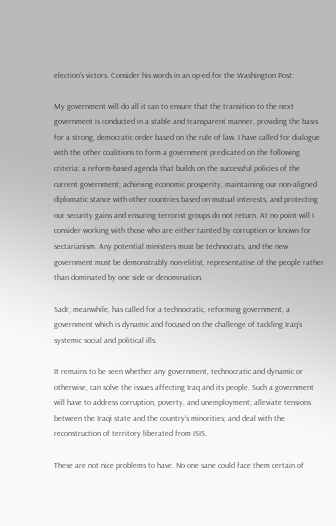election’s victors. Consider his words in an op-ed for the Washington Post:

My government will do all it can to ensure that the transition to the next government is conducted in a stable and transparent manner, providing the basis for a strong, democratic order based on the rule of law. I have called for dialogue with the other coalitions to form a government predicated on the following criteria: a reform-based agenda that builds on the successful policies of the current government; achieving economic prosperity, maintaining our non-aligned diplomatic stance with other countries based on mutual interests, and protecting our security gains and ensuring terrorist groups do not return. At no point will I consider working with those who are either tainted by corruption or known for sectarianism. Any potential ministers must be technocrats, and the new government must be demonstrably non-elitist, representative of the people rather than dominated by one side or denomination.

Sadr, meanwhile, has called for a technocratic, reforming government, a government which is dynamic and focused on the challenge of tackling Iraq’s systemic social and political ills.

It remains to be seen whether any government, technocratic and dynamic or otherwise, can solve the issues affecting Iraq and its people. Such a government will have to address corruption, poverty, and unemployment; alleviate tensions between the Iraqi state and the country’s minorities; and deal with the reconstruction of territory liberated from ISIS.

These are not nice problems to have. No one sane could face them certain of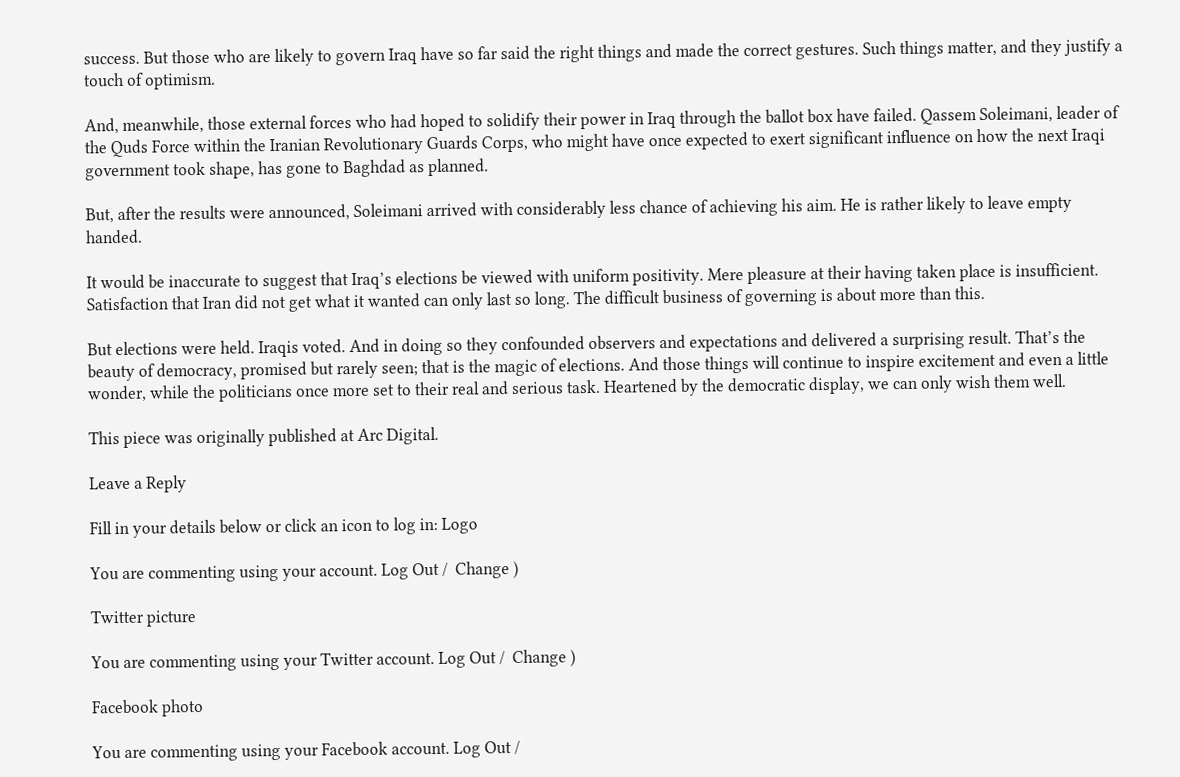success. But those who are likely to govern Iraq have so far said the right things and made the correct gestures. Such things matter, and they justify a touch of optimism.

And, meanwhile, those external forces who had hoped to solidify their power in Iraq through the ballot box have failed. Qassem Soleimani, leader of the Quds Force within the Iranian Revolutionary Guards Corps, who might have once expected to exert significant influence on how the next Iraqi government took shape, has gone to Baghdad as planned.

But, after the results were announced, Soleimani arrived with considerably less chance of achieving his aim. He is rather likely to leave empty handed.

It would be inaccurate to suggest that Iraq’s elections be viewed with uniform positivity. Mere pleasure at their having taken place is insufficient. Satisfaction that Iran did not get what it wanted can only last so long. The difficult business of governing is about more than this.

But elections were held. Iraqis voted. And in doing so they confounded observers and expectations and delivered a surprising result. That’s the beauty of democracy, promised but rarely seen; that is the magic of elections. And those things will continue to inspire excitement and even a little wonder, while the politicians once more set to their real and serious task. Heartened by the democratic display, we can only wish them well.

This piece was originally published at Arc Digital.

Leave a Reply

Fill in your details below or click an icon to log in: Logo

You are commenting using your account. Log Out /  Change )

Twitter picture

You are commenting using your Twitter account. Log Out /  Change )

Facebook photo

You are commenting using your Facebook account. Log Out /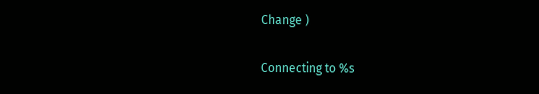Change )

Connecting to %s